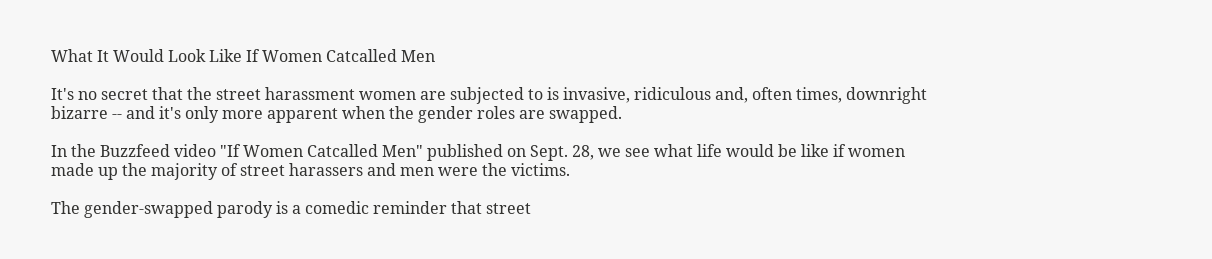What It Would Look Like If Women Catcalled Men

It's no secret that the street harassment women are subjected to is invasive, ridiculous and, often times, downright bizarre -- and it's only more apparent when the gender roles are swapped.

In the Buzzfeed video "If Women Catcalled Men" published on Sept. 28, we see what life would be like if women made up the majority of street harassers and men were the victims.

The gender-swapped parody is a comedic reminder that street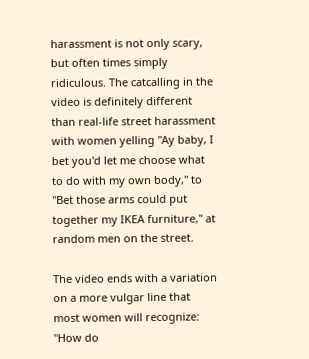harassment is not only scary, but often times simply ridiculous. The catcalling in the video is definitely different than real-life street harassment with women yelling "Ay baby, I bet you'd let me choose what to do with my own body," to "Bet those arms could put together my IKEA furniture," at random men on the street.

The video ends with a variation on a more vulgar line that most women will recognize: "How do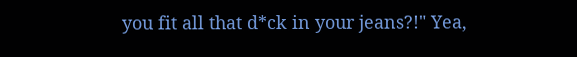you fit all that d*ck in your jeans?!" Yea,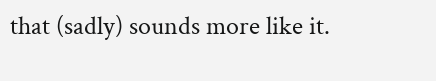that (sadly) sounds more like it.